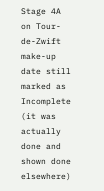Stage 4A on Tour-de-Zwift make-up date still marked as Incomplete (it was actually done and shown done elsewhere)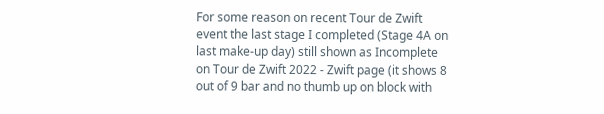For some reason on recent Tour de Zwift event the last stage I completed (Stage 4A on last make-up day) still shown as Incomplete on Tour de Zwift 2022 - Zwift page (it shows 8 out of 9 bar and no thumb up on block with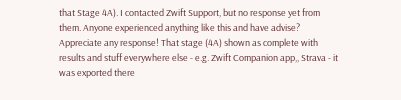that Stage 4A). I contacted Zwift Support, but no response yet from them. Anyone experienced anything like this and have advise? Appreciate any response! That stage (4A) shown as complete with results and stuff everywhere else - e.g. Zwift Companion app,, Strava - it was exported there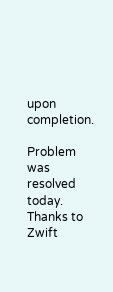upon completion.

Problem was resolved today. Thanks to Zwift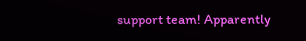support team! Apparently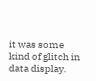it was some kind of glitch in data display.